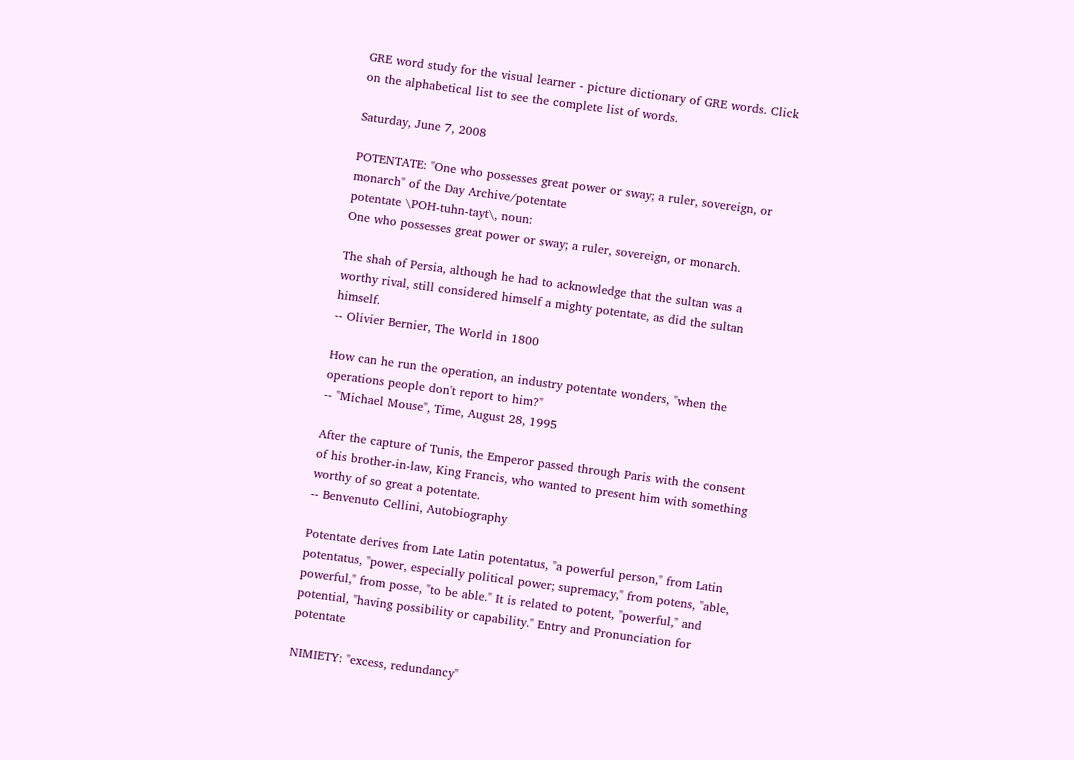GRE word study for the visual learner - picture dictionary of GRE words. Click on the alphabetical list to see the complete list of words.

Saturday, June 7, 2008

POTENTATE: "One who possesses great power or sway; a ruler, sovereign, or monarch" of the Day Archive/potentate
potentate \POH-tuhn-tayt\, noun:
One who possesses great power or sway; a ruler, sovereign, or monarch.

The shah of Persia, although he had to acknowledge that the sultan was a worthy rival, still considered himself a mighty potentate, as did the sultan himself.
-- Olivier Bernier, The World in 1800

How can he run the operation, an industry potentate wonders, "when the operations people don't report to him?"
-- "Michael Mouse", Time, August 28, 1995

After the capture of Tunis, the Emperor passed through Paris with the consent of his brother-in-law, King Francis, who wanted to present him with something worthy of so great a potentate.
-- Benvenuto Cellini, Autobiography

Potentate derives from Late Latin potentatus, "a powerful person," from Latin potentatus, "power, especially political power; supremacy," from potens, "able, powerful," from posse, "to be able." It is related to potent, "powerful," and potential, "having possibility or capability." Entry and Pronunciation for potentate

NIMIETY: "excess, redundancy"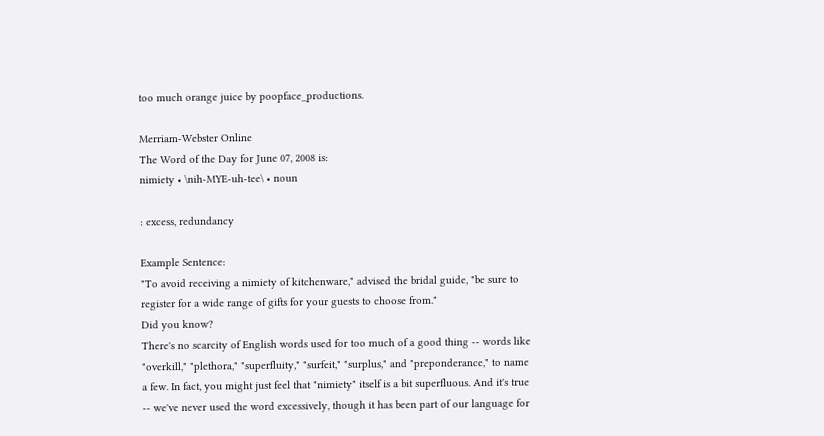too much orange juice by poopface_productions.

Merriam-Webster Online
The Word of the Day for June 07, 2008 is:
nimiety • \nih-MYE-uh-tee\ • noun

: excess, redundancy

Example Sentence:
"To avoid receiving a nimiety of kitchenware," advised the bridal guide, "be sure to register for a wide range of gifts for your guests to choose from."
Did you know?
There's no scarcity of English words used for too much of a good thing -- words like "overkill," "plethora," "superfluity," "surfeit," "surplus," and "preponderance," to name a few. In fact, you might just feel that "nimiety" itself is a bit superfluous. And it's true -- we've never used the word excessively, though it has been part of our language for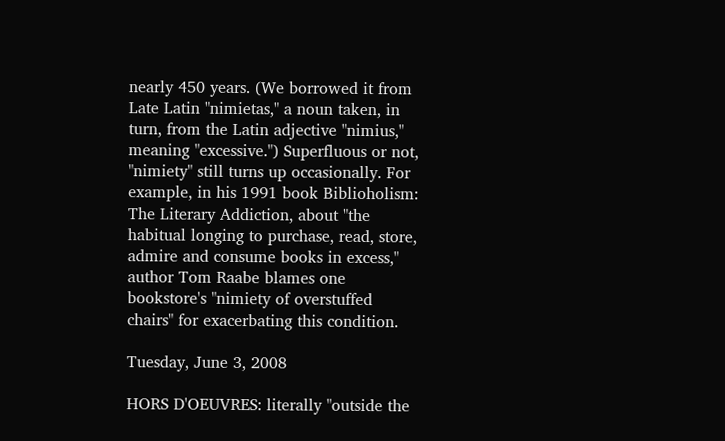nearly 450 years. (We borrowed it from Late Latin "nimietas," a noun taken, in turn, from the Latin adjective "nimius," meaning "excessive.") Superfluous or not, "nimiety" still turns up occasionally. For example, in his 1991 book Biblioholism: The Literary Addiction, about "the habitual longing to purchase, read, store, admire and consume books in excess," author Tom Raabe blames one bookstore's "nimiety of overstuffed chairs" for exacerbating this condition.

Tuesday, June 3, 2008

HORS D'OEUVRES: literally "outside the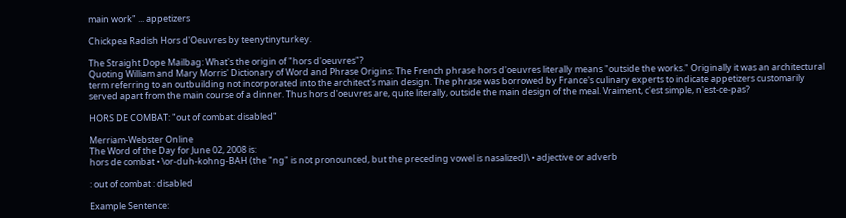main work" ... appetizers

Chickpea Radish Hors d'Oeuvres by teenytinyturkey.

The Straight Dope Mailbag: What's the origin of "hors d'oeuvres"?
Quoting William and Mary Morris' Dictionary of Word and Phrase Origins: The French phrase hors d'oeuvres literally means "outside the works." Originally it was an architectural term referring to an outbuilding not incorporated into the architect's main design. The phrase was borrowed by France's culinary experts to indicate appetizers customarily served apart from the main course of a dinner. Thus hors d'oeuvres are, quite literally, outside the main design of the meal. Vraiment, c'est simple, n'est-ce-pas?

HORS DE COMBAT: "out of combat: disabled"

Merriam-Webster Online
The Word of the Day for June 02, 2008 is:
hors de combat • \or-duh-kohng-BAH (the "ng" is not pronounced, but the preceding vowel is nasalized)\ • adjective or adverb

: out of combat : disabled

Example Sentence: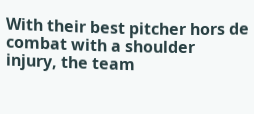With their best pitcher hors de combat with a shoulder injury, the team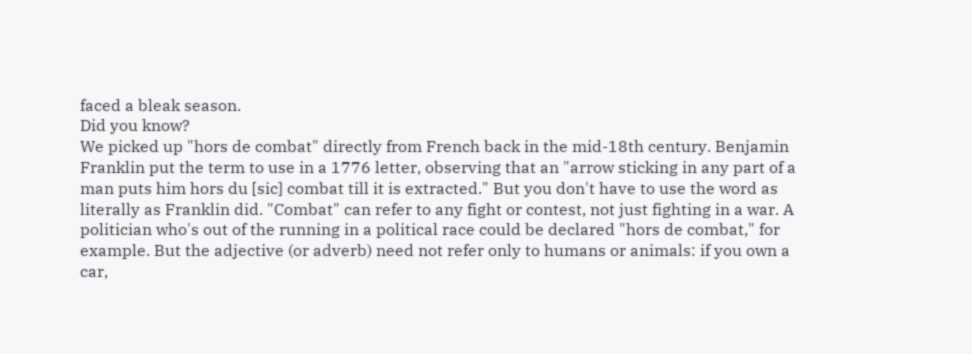faced a bleak season.
Did you know?
We picked up "hors de combat" directly from French back in the mid-18th century. Benjamin Franklin put the term to use in a 1776 letter, observing that an "arrow sticking in any part of a man puts him hors du [sic] combat till it is extracted." But you don't have to use the word as literally as Franklin did. "Combat" can refer to any fight or contest, not just fighting in a war. A politician who's out of the running in a political race could be declared "hors de combat," for example. But the adjective (or adverb) need not refer only to humans or animals: if you own a car,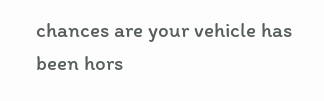chances are your vehicle has been hors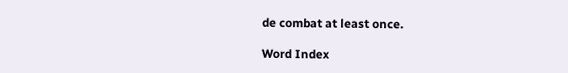de combat at least once.

Word Index